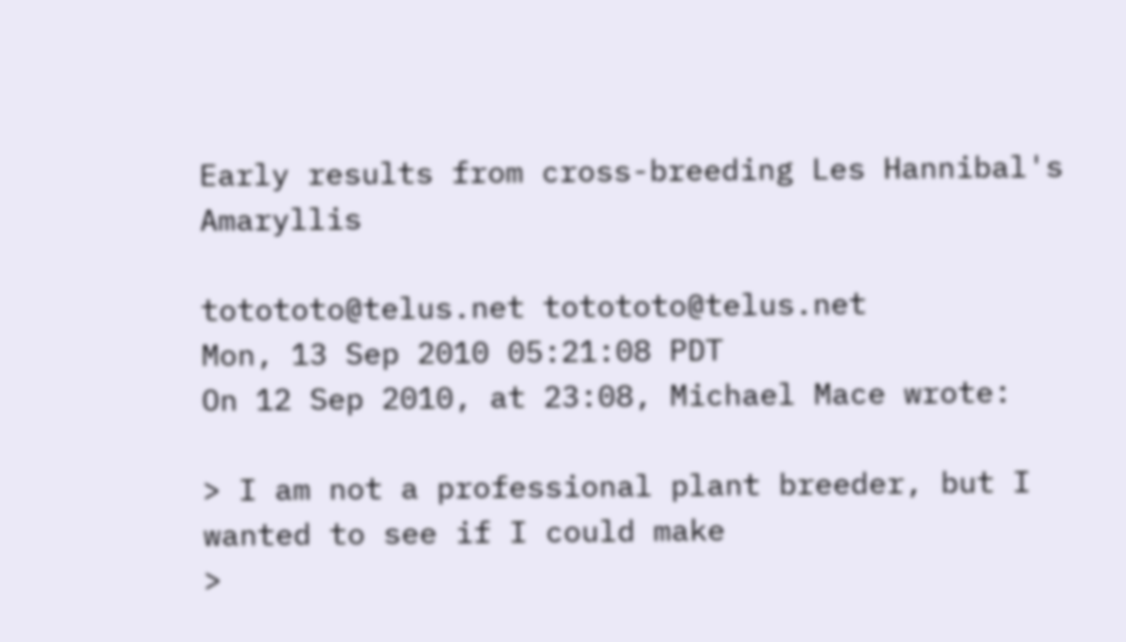Early results from cross-breeding Les Hannibal's Amaryllis

totototo@telus.net totototo@telus.net
Mon, 13 Sep 2010 05:21:08 PDT
On 12 Sep 2010, at 23:08, Michael Mace wrote:

> I am not a professional plant breeder, but I wanted to see if I could make
>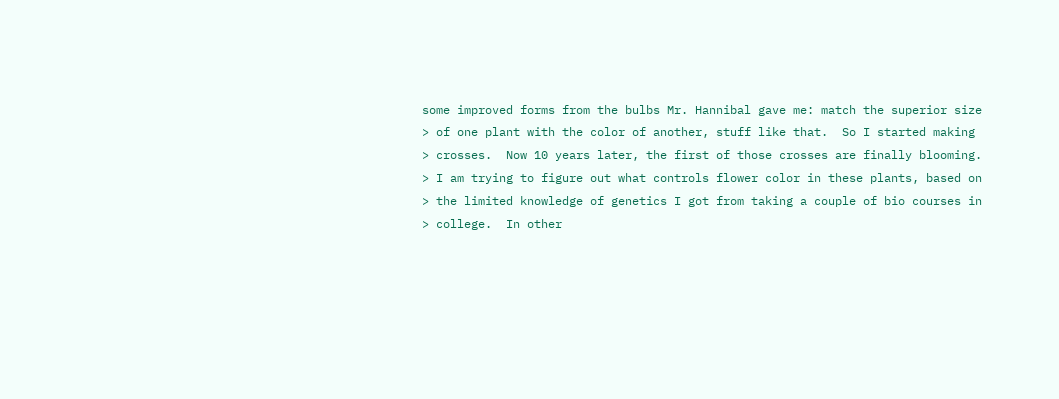some improved forms from the bulbs Mr. Hannibal gave me: match the superior size
> of one plant with the color of another, stuff like that.  So I started making
> crosses.  Now 10 years later, the first of those crosses are finally blooming.
> I am trying to figure out what controls flower color in these plants, based on
> the limited knowledge of genetics I got from taking a couple of bio courses in
> college.  In other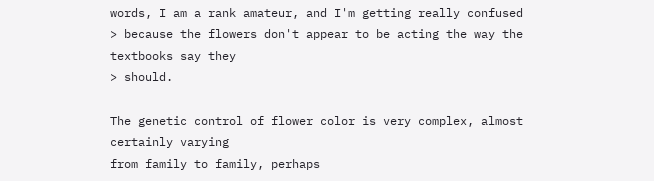words, I am a rank amateur, and I'm getting really confused
> because the flowers don't appear to be acting the way the textbooks say they
> should.

The genetic control of flower color is very complex, almost certainly varying
from family to family, perhaps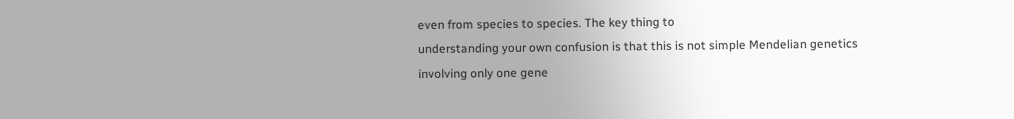even from species to species. The key thing to
understanding your own confusion is that this is not simple Mendelian genetics
involving only one gene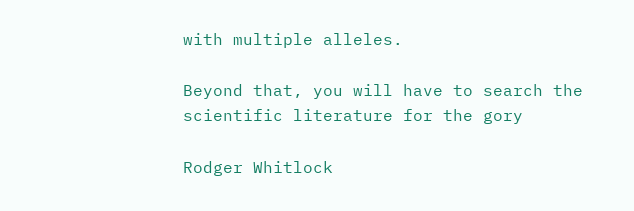with multiple alleles.

Beyond that, you will have to search the scientific literature for the gory

Rodger Whitlock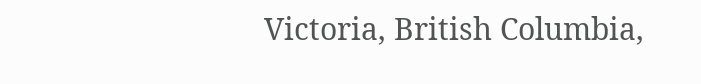Victoria, British Columbia,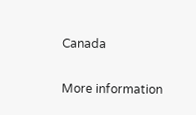Canada

More information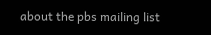about the pbs mailing list